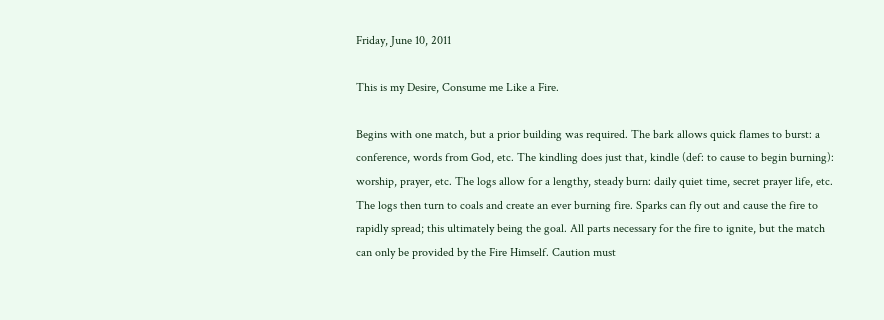Friday, June 10, 2011

This is my Desire, Consume me Like a Fire.

Begins with one match, but a prior building was required. The bark allows quick flames to burst: a conference, words from God, etc. The kindling does just that, kindle (def: to cause to begin burning): worship, prayer, etc. The logs allow for a lengthy, steady burn: daily quiet time, secret prayer life, etc. The logs then turn to coals and create an ever burning fire. Sparks can fly out and cause the fire to rapidly spread; this ultimately being the goal. All parts necessary for the fire to ignite, but the match can only be provided by the Fire Himself. Caution must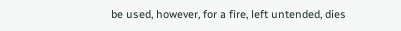be used, however, for a fire, left untended, dies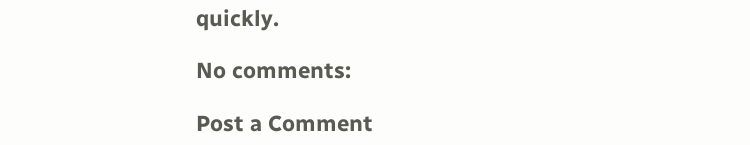quickly.

No comments:

Post a Comment